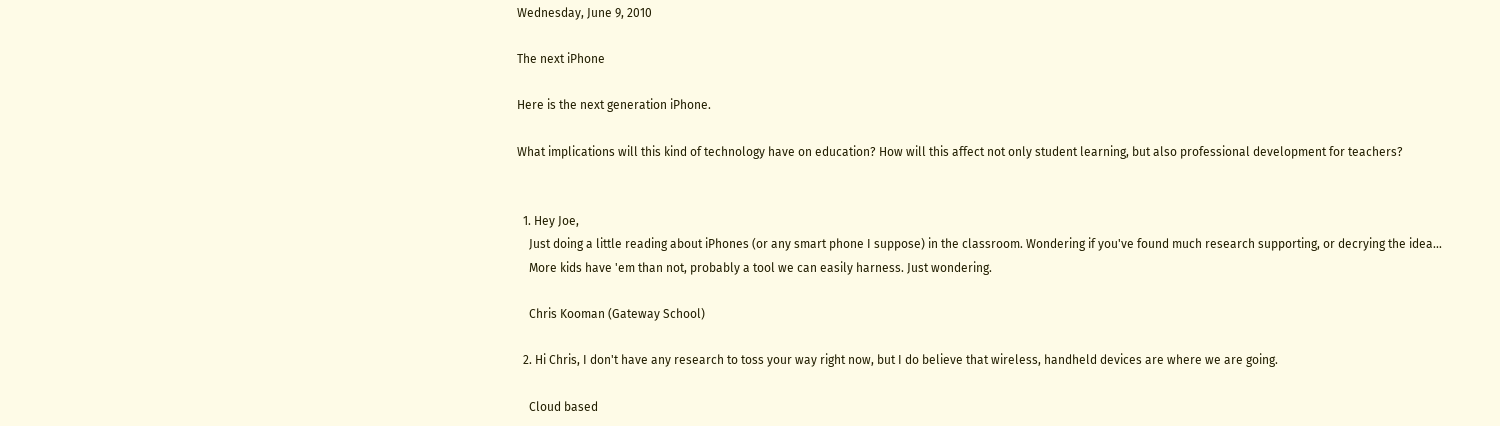Wednesday, June 9, 2010

The next iPhone

Here is the next generation iPhone.

What implications will this kind of technology have on education? How will this affect not only student learning, but also professional development for teachers?


  1. Hey Joe,
    Just doing a little reading about iPhones (or any smart phone I suppose) in the classroom. Wondering if you've found much research supporting, or decrying the idea...
    More kids have 'em than not, probably a tool we can easily harness. Just wondering.

    Chris Kooman (Gateway School)

  2. Hi Chris, I don't have any research to toss your way right now, but I do believe that wireless, handheld devices are where we are going.

    Cloud based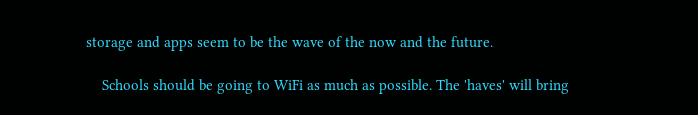storage and apps seem to be the wave of the now and the future.

    Schools should be going to WiFi as much as possible. The 'haves' will bring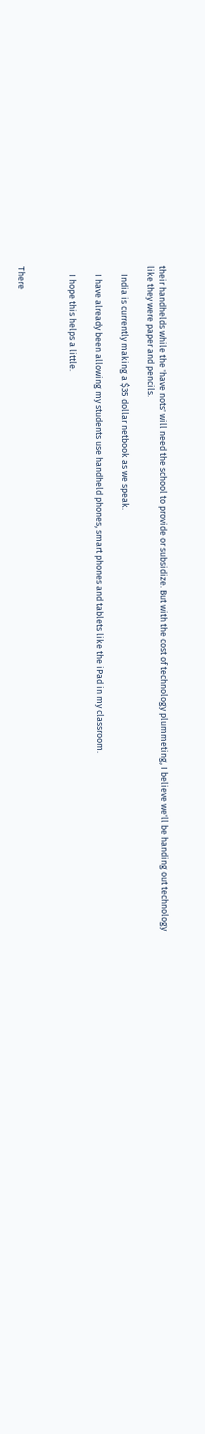their handhelds while the 'have nots' will need the school to provide or subsidize. But with the cost of technology plummeting, I believe we'll be handing out technology like they were paper and pencils.

    India is currently making a $35 dollar netbook as we speak.

    I have already been allowing my students use handheld phones, smart phones and tablets like the iPad in my classroom.

    I hope this helps a little.



There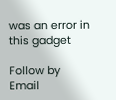was an error in this gadget

Follow by Email